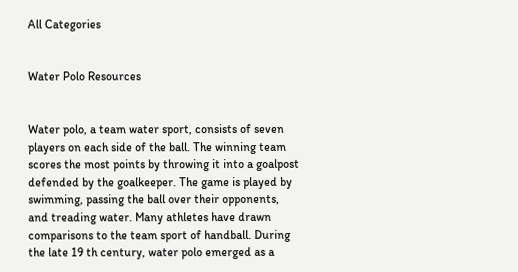All Categories


Water Polo Resources


Water polo, a team water sport, consists of seven players on each side of the ball. The winning team scores the most points by throwing it into a goalpost defended by the goalkeeper. The game is played by swimming, passing the ball over their opponents, and treading water. Many athletes have drawn comparisons to the team sport of handball. During the late 19 th century, water polo emerged as a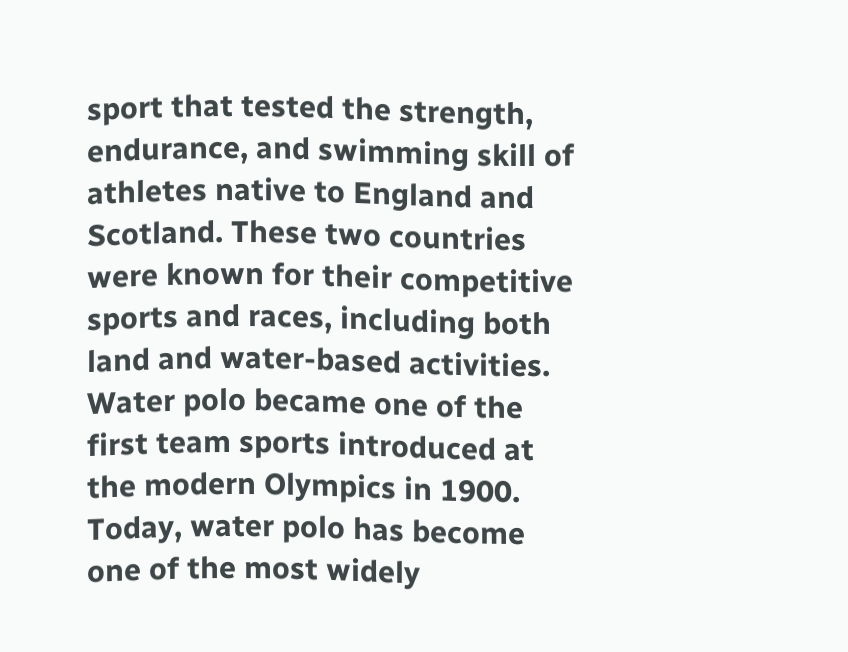sport that tested the strength, endurance, and swimming skill of athletes native to England and Scotland. These two countries were known for their competitive sports and races, including both land and water-based activities. Water polo became one of the first team sports introduced at the modern Olympics in 1900. Today, water polo has become one of the most widely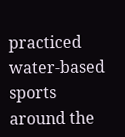practiced water-based sports around the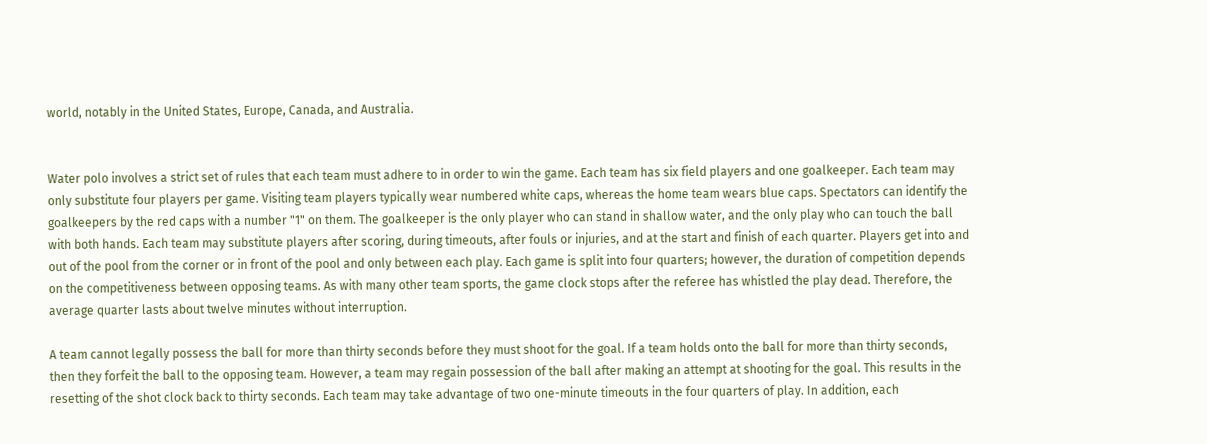world, notably in the United States, Europe, Canada, and Australia.


Water polo involves a strict set of rules that each team must adhere to in order to win the game. Each team has six field players and one goalkeeper. Each team may only substitute four players per game. Visiting team players typically wear numbered white caps, whereas the home team wears blue caps. Spectators can identify the goalkeepers by the red caps with a number "1" on them. The goalkeeper is the only player who can stand in shallow water, and the only play who can touch the ball with both hands. Each team may substitute players after scoring, during timeouts, after fouls or injuries, and at the start and finish of each quarter. Players get into and out of the pool from the corner or in front of the pool and only between each play. Each game is split into four quarters; however, the duration of competition depends on the competitiveness between opposing teams. As with many other team sports, the game clock stops after the referee has whistled the play dead. Therefore, the average quarter lasts about twelve minutes without interruption.

A team cannot legally possess the ball for more than thirty seconds before they must shoot for the goal. If a team holds onto the ball for more than thirty seconds, then they forfeit the ball to the opposing team. However, a team may regain possession of the ball after making an attempt at shooting for the goal. This results in the resetting of the shot clock back to thirty seconds. Each team may take advantage of two one-minute timeouts in the four quarters of play. In addition, each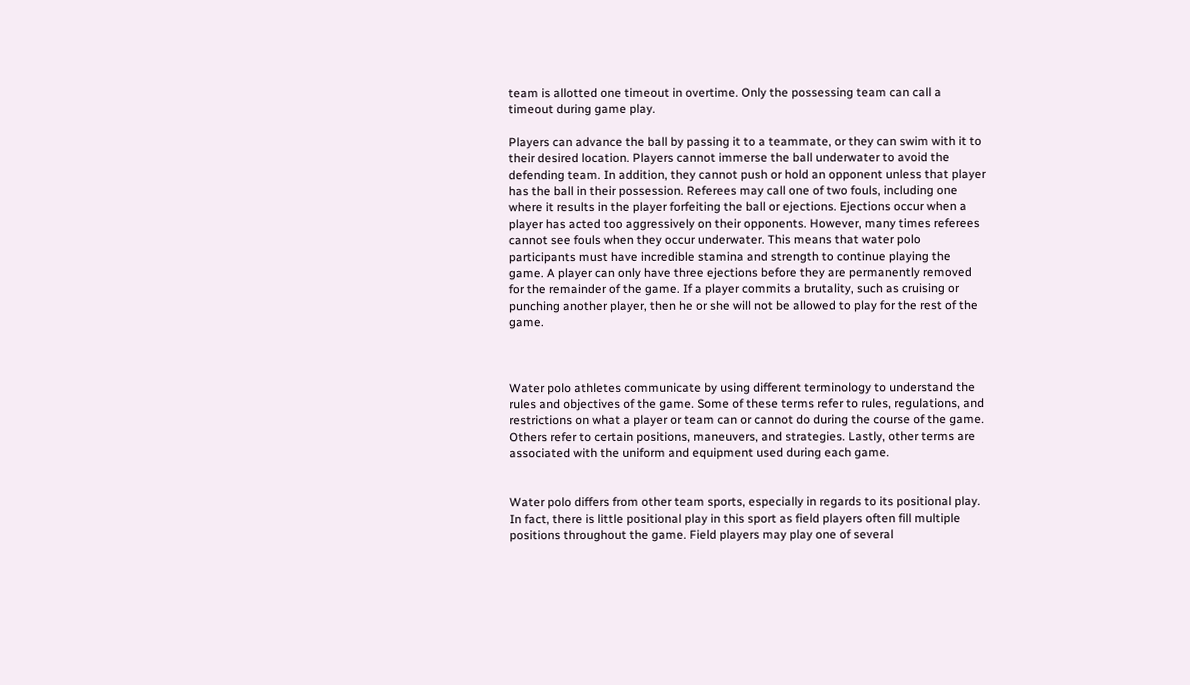team is allotted one timeout in overtime. Only the possessing team can call a timeout during game play.

Players can advance the ball by passing it to a teammate, or they can swim with it to their desired location. Players cannot immerse the ball underwater to avoid the defending team. In addition, they cannot push or hold an opponent unless that player has the ball in their possession. Referees may call one of two fouls, including one where it results in the player forfeiting the ball or ejections. Ejections occur when a player has acted too aggressively on their opponents. However, many times referees cannot see fouls when they occur underwater. This means that water polo participants must have incredible stamina and strength to continue playing the game. A player can only have three ejections before they are permanently removed for the remainder of the game. If a player commits a brutality, such as cruising or punching another player, then he or she will not be allowed to play for the rest of the game.



Water polo athletes communicate by using different terminology to understand the rules and objectives of the game. Some of these terms refer to rules, regulations, and restrictions on what a player or team can or cannot do during the course of the game. Others refer to certain positions, maneuvers, and strategies. Lastly, other terms are associated with the uniform and equipment used during each game.


Water polo differs from other team sports, especially in regards to its positional play. In fact, there is little positional play in this sport as field players often fill multiple positions throughout the game. Field players may play one of several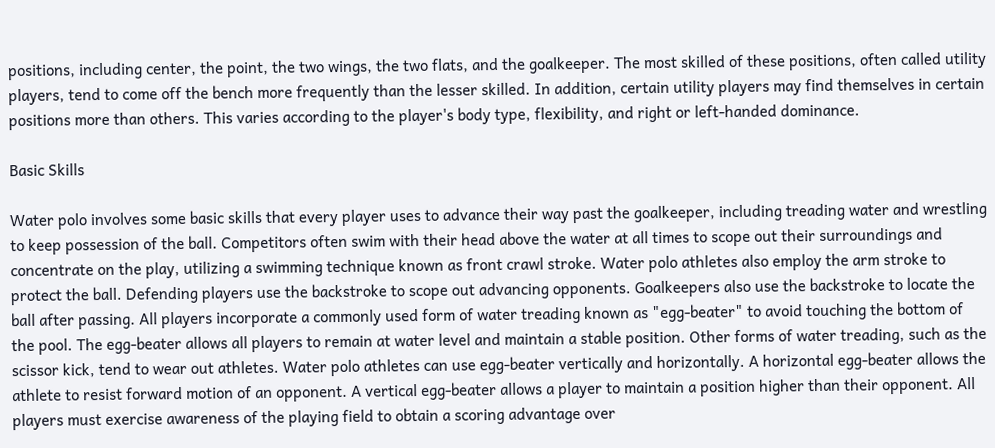positions, including center, the point, the two wings, the two flats, and the goalkeeper. The most skilled of these positions, often called utility players, tend to come off the bench more frequently than the lesser skilled. In addition, certain utility players may find themselves in certain positions more than others. This varies according to the player's body type, flexibility, and right or left-handed dominance.

Basic Skills

Water polo involves some basic skills that every player uses to advance their way past the goalkeeper, including treading water and wrestling to keep possession of the ball. Competitors often swim with their head above the water at all times to scope out their surroundings and concentrate on the play, utilizing a swimming technique known as front crawl stroke. Water polo athletes also employ the arm stroke to protect the ball. Defending players use the backstroke to scope out advancing opponents. Goalkeepers also use the backstroke to locate the ball after passing. All players incorporate a commonly used form of water treading known as "egg-beater" to avoid touching the bottom of the pool. The egg-beater allows all players to remain at water level and maintain a stable position. Other forms of water treading, such as the scissor kick, tend to wear out athletes. Water polo athletes can use egg-beater vertically and horizontally. A horizontal egg-beater allows the athlete to resist forward motion of an opponent. A vertical egg-beater allows a player to maintain a position higher than their opponent. All players must exercise awareness of the playing field to obtain a scoring advantage over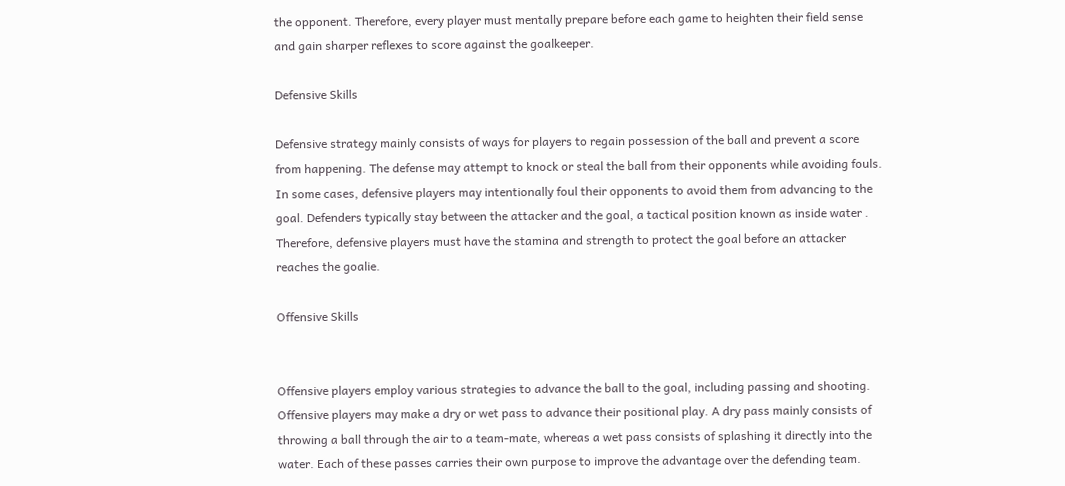the opponent. Therefore, every player must mentally prepare before each game to heighten their field sense and gain sharper reflexes to score against the goalkeeper.

Defensive Skills

Defensive strategy mainly consists of ways for players to regain possession of the ball and prevent a score from happening. The defense may attempt to knock or steal the ball from their opponents while avoiding fouls. In some cases, defensive players may intentionally foul their opponents to avoid them from advancing to the goal. Defenders typically stay between the attacker and the goal, a tactical position known as inside water . Therefore, defensive players must have the stamina and strength to protect the goal before an attacker reaches the goalie.

Offensive Skills


Offensive players employ various strategies to advance the ball to the goal, including passing and shooting. Offensive players may make a dry or wet pass to advance their positional play. A dry pass mainly consists of throwing a ball through the air to a team-mate, whereas a wet pass consists of splashing it directly into the water. Each of these passes carries their own purpose to improve the advantage over the defending team.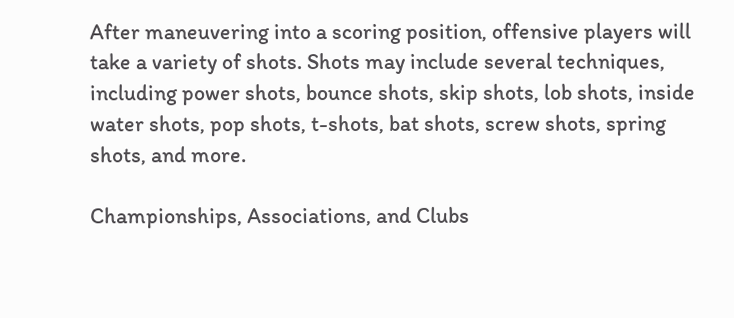After maneuvering into a scoring position, offensive players will take a variety of shots. Shots may include several techniques, including power shots, bounce shots, skip shots, lob shots, inside water shots, pop shots, t-shots, bat shots, screw shots, spring shots, and more.

Championships, Associations, and Clubs